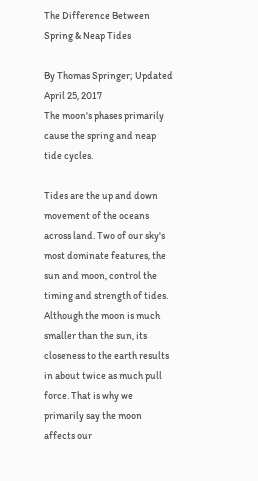The Difference Between Spring & Neap Tides

By Thomas Springer; Updated April 25, 2017
The moon's phases primarily cause the spring and neap tide cycles.

Tides are the up and down movement of the oceans across land. Two of our sky's most dominate features, the sun and moon, control the timing and strength of tides. Although the moon is much smaller than the sun, its closeness to the earth results in about twice as much pull force. That is why we primarily say the moon affects our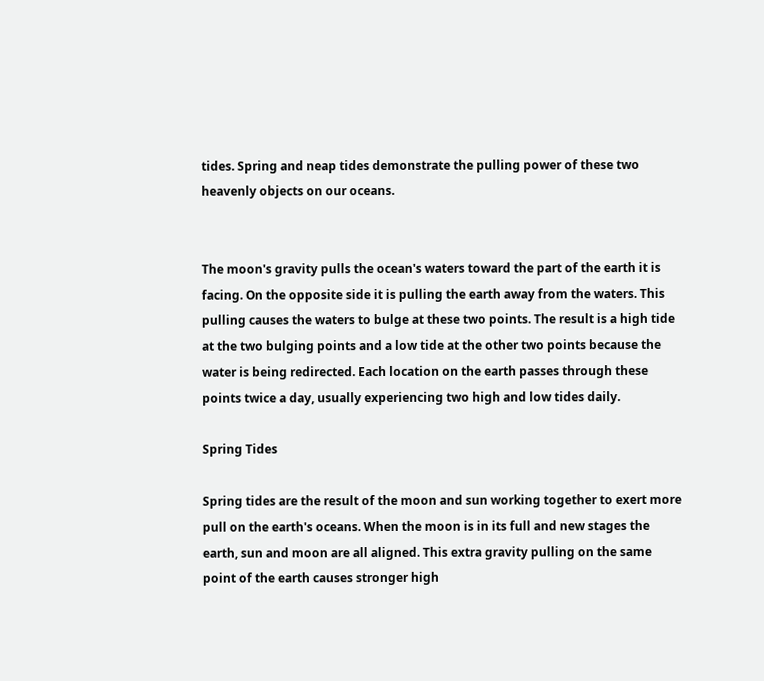tides. Spring and neap tides demonstrate the pulling power of these two heavenly objects on our oceans.


The moon's gravity pulls the ocean's waters toward the part of the earth it is facing. On the opposite side it is pulling the earth away from the waters. This pulling causes the waters to bulge at these two points. The result is a high tide at the two bulging points and a low tide at the other two points because the water is being redirected. Each location on the earth passes through these points twice a day, usually experiencing two high and low tides daily.

Spring Tides

Spring tides are the result of the moon and sun working together to exert more pull on the earth's oceans. When the moon is in its full and new stages the earth, sun and moon are all aligned. This extra gravity pulling on the same point of the earth causes stronger high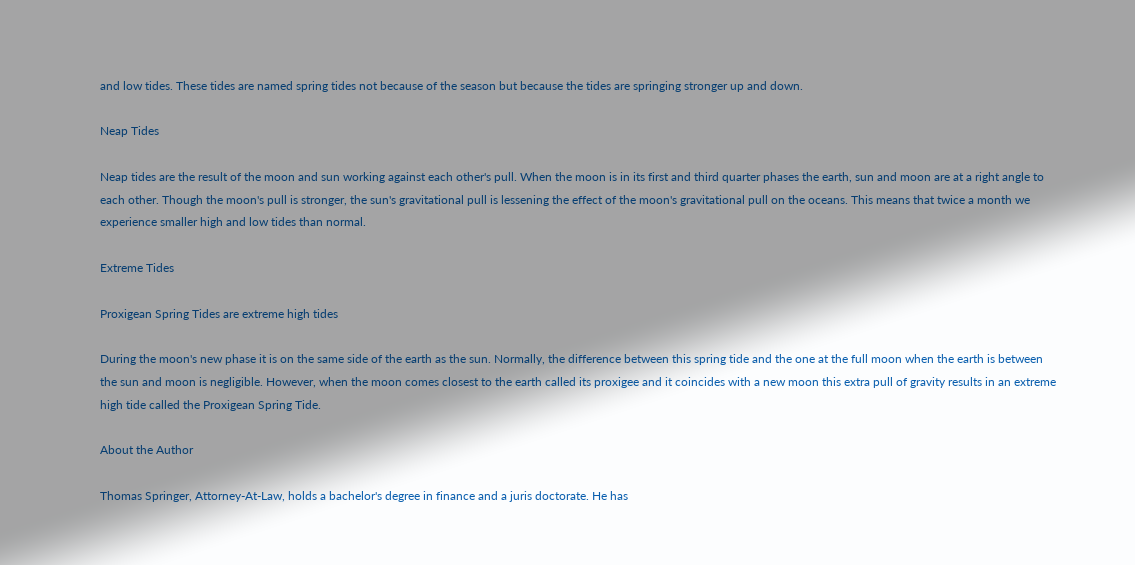and low tides. These tides are named spring tides not because of the season but because the tides are springing stronger up and down.

Neap Tides

Neap tides are the result of the moon and sun working against each other's pull. When the moon is in its first and third quarter phases the earth, sun and moon are at a right angle to each other. Though the moon's pull is stronger, the sun's gravitational pull is lessening the effect of the moon's gravitational pull on the oceans. This means that twice a month we experience smaller high and low tides than normal.

Extreme Tides

Proxigean Spring Tides are extreme high tides

During the moon's new phase it is on the same side of the earth as the sun. Normally, the difference between this spring tide and the one at the full moon when the earth is between the sun and moon is negligible. However, when the moon comes closest to the earth called its proxigee and it coincides with a new moon this extra pull of gravity results in an extreme high tide called the Proxigean Spring Tide.

About the Author

Thomas Springer, Attorney-At-Law, holds a bachelor's degree in finance and a juris doctorate. He has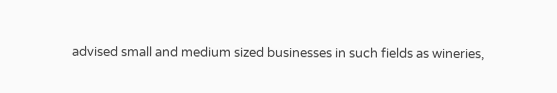advised small and medium sized businesses in such fields as wineries,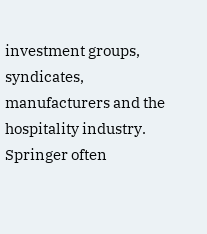investment groups, syndicates, manufacturers and the hospitality industry. Springer often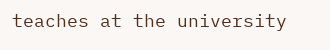teaches at the university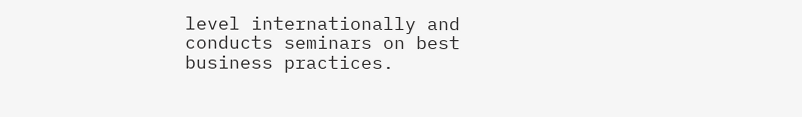level internationally and conducts seminars on best business practices.